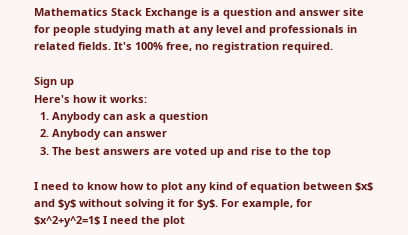Mathematics Stack Exchange is a question and answer site for people studying math at any level and professionals in related fields. It's 100% free, no registration required.

Sign up
Here's how it works:
  1. Anybody can ask a question
  2. Anybody can answer
  3. The best answers are voted up and rise to the top

I need to know how to plot any kind of equation between $x$ and $y$ without solving it for $y$. For example, for $x^2+y^2=1$ I need the plot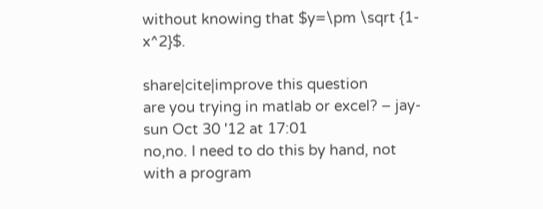without knowing that $y=\pm \sqrt {1-x^2}$.

share|cite|improve this question
are you trying in matlab or excel? – jay-sun Oct 30 '12 at 17:01
no,no. I need to do this by hand, not with a program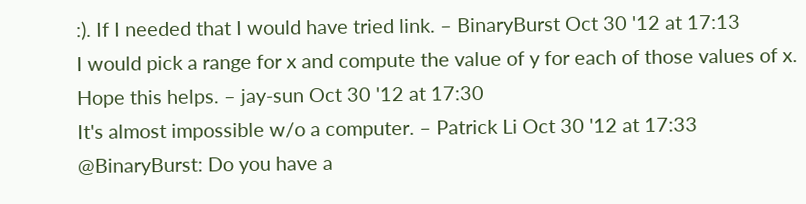:). If I needed that I would have tried link. – BinaryBurst Oct 30 '12 at 17:13
I would pick a range for x and compute the value of y for each of those values of x. Hope this helps. – jay-sun Oct 30 '12 at 17:30
It's almost impossible w/o a computer. – Patrick Li Oct 30 '12 at 17:33
@BinaryBurst: Do you have a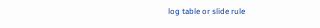log table or slide rule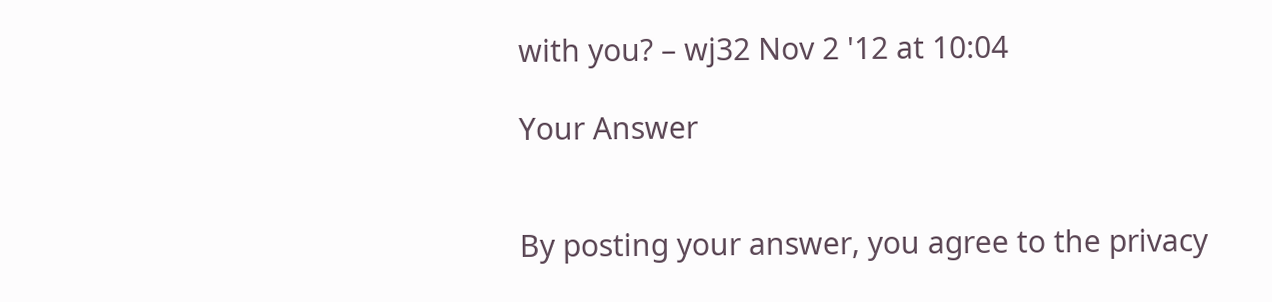with you? – wj32 Nov 2 '12 at 10:04

Your Answer


By posting your answer, you agree to the privacy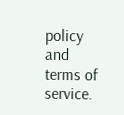policy and terms of service.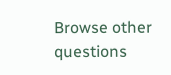Browse other questions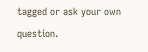tagged or ask your own question.